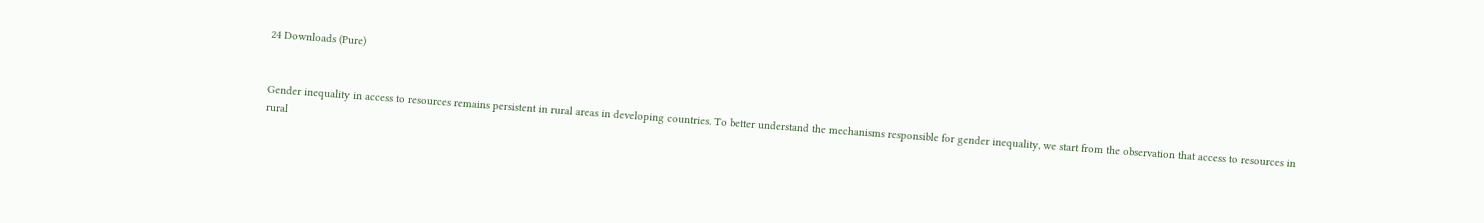24 Downloads (Pure)


Gender inequality in access to resources remains persistent in rural areas in developing countries. To better understand the mechanisms responsible for gender inequality, we start from the observation that access to resources in rural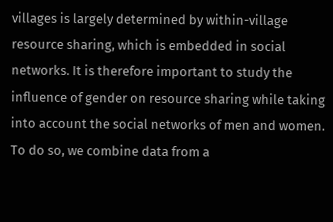villages is largely determined by within-village resource sharing, which is embedded in social networks. It is therefore important to study the influence of gender on resource sharing while taking into account the social networks of men and women. To do so, we combine data from a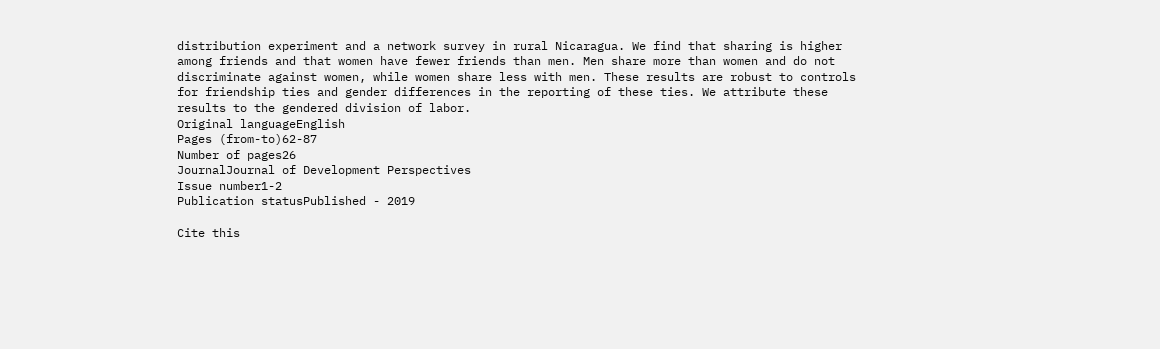distribution experiment and a network survey in rural Nicaragua. We find that sharing is higher among friends and that women have fewer friends than men. Men share more than women and do not discriminate against women, while women share less with men. These results are robust to controls for friendship ties and gender differences in the reporting of these ties. We attribute these results to the gendered division of labor.
Original languageEnglish
Pages (from-to)62-87
Number of pages26
JournalJournal of Development Perspectives
Issue number1-2
Publication statusPublished - 2019

Cite this